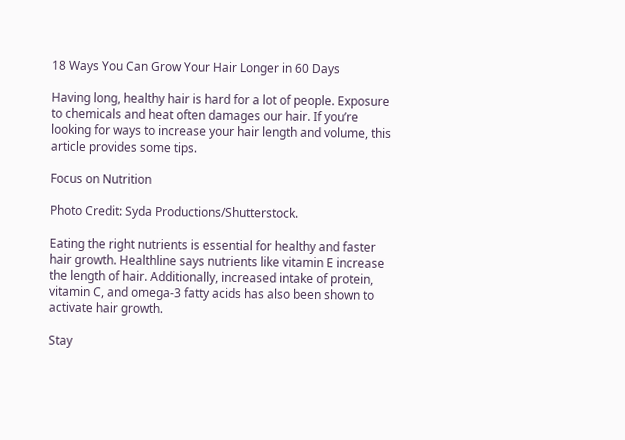18 Ways You Can Grow Your Hair Longer in 60 Days

Having long, healthy hair is hard for a lot of people. Exposure to chemicals and heat often damages our hair. If you’re looking for ways to increase your hair length and volume, this article provides some tips.

Focus on Nutrition

Photo Credit: Syda Productions/Shutterstock.

Eating the right nutrients is essential for healthy and faster hair growth. Healthline says nutrients like vitamin E increase the length of hair. Additionally, increased intake of protein, vitamin C, and omega-3 fatty acids has also been shown to activate hair growth.

Stay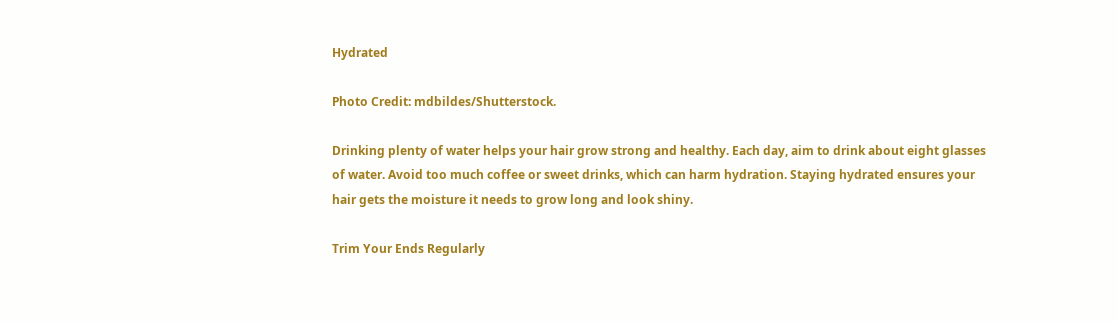Hydrated

Photo Credit: mdbildes/Shutterstock.

Drinking plenty of water helps your hair grow strong and healthy. Each day, aim to drink about eight glasses of water. Avoid too much coffee or sweet drinks, which can harm hydration. Staying hydrated ensures your hair gets the moisture it needs to grow long and look shiny.

Trim Your Ends Regularly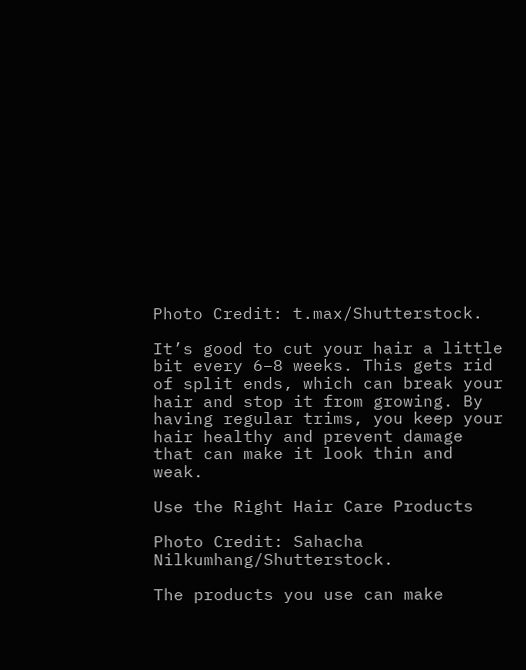Photo Credit: t.max/Shutterstock.

It’s good to cut your hair a little bit every 6–8 weeks. This gets rid of split ends, which can break your hair and stop it from growing. By having regular trims, you keep your hair healthy and prevent damage that can make it look thin and weak.

Use the Right Hair Care Products

Photo Credit: Sahacha Nilkumhang/Shutterstock.

The products you use can make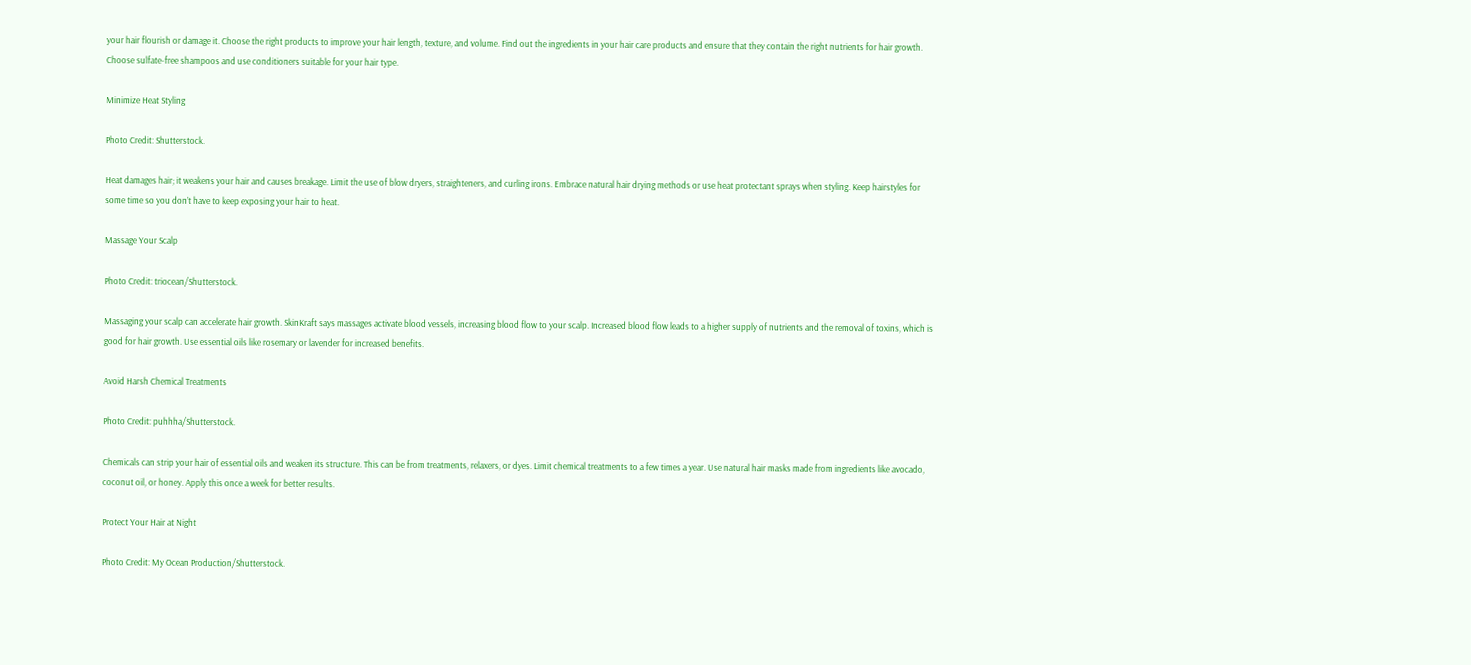your hair flourish or damage it. Choose the right products to improve your hair length, texture, and volume. Find out the ingredients in your hair care products and ensure that they contain the right nutrients for hair growth. Choose sulfate-free shampoos and use conditioners suitable for your hair type.

Minimize Heat Styling

Photo Credit: Shutterstock.

Heat damages hair; it weakens your hair and causes breakage. Limit the use of blow dryers, straighteners, and curling irons. Embrace natural hair drying methods or use heat protectant sprays when styling. Keep hairstyles for some time so you don’t have to keep exposing your hair to heat.

Massage Your Scalp

Photo Credit: triocean/Shutterstock.

Massaging your scalp can accelerate hair growth. SkinKraft says massages activate blood vessels, increasing blood flow to your scalp. Increased blood flow leads to a higher supply of nutrients and the removal of toxins, which is good for hair growth. Use essential oils like rosemary or lavender for increased benefits.

Avoid Harsh Chemical Treatments

Photo Credit: puhhha/Shutterstock.

Chemicals can strip your hair of essential oils and weaken its structure. This can be from treatments, relaxers, or dyes. Limit chemical treatments to a few times a year. Use natural hair masks made from ingredients like avocado, coconut oil, or honey. Apply this once a week for better results.

Protect Your Hair at Night

Photo Credit: My Ocean Production/Shutterstock.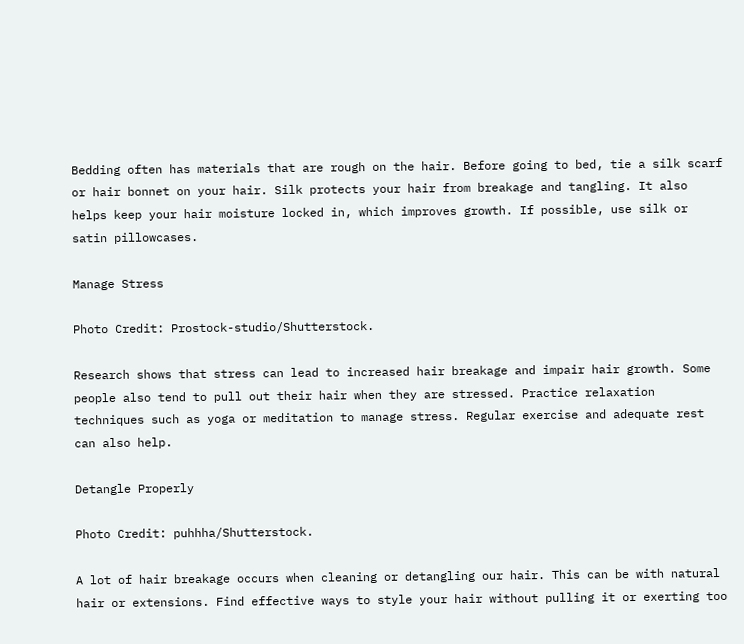Bedding often has materials that are rough on the hair. Before going to bed, tie a silk scarf or hair bonnet on your hair. Silk protects your hair from breakage and tangling. It also helps keep your hair moisture locked in, which improves growth. If possible, use silk or satin pillowcases.

Manage Stress

Photo Credit: Prostock-studio/Shutterstock.

Research shows that stress can lead to increased hair breakage and impair hair growth. Some people also tend to pull out their hair when they are stressed. Practice relaxation techniques such as yoga or meditation to manage stress. Regular exercise and adequate rest can also help.

Detangle Properly

Photo Credit: puhhha/Shutterstock.

A lot of hair breakage occurs when cleaning or detangling our hair. This can be with natural hair or extensions. Find effective ways to style your hair without pulling it or exerting too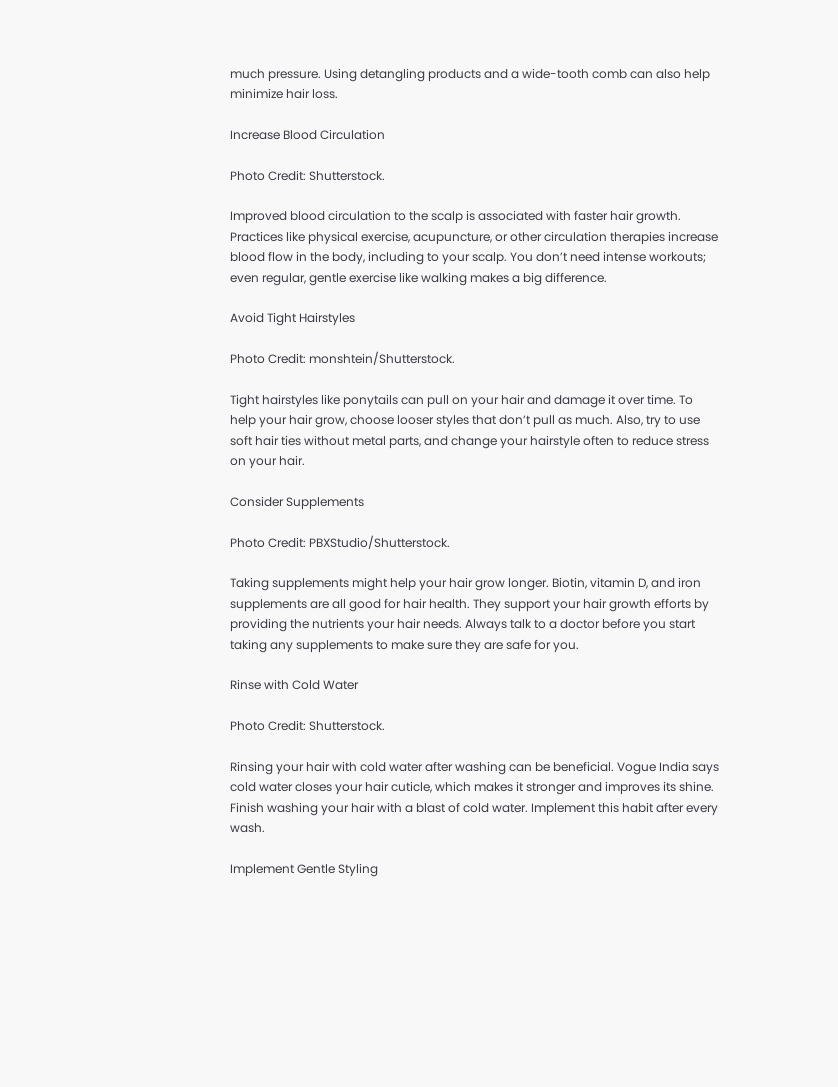much pressure. Using detangling products and a wide-tooth comb can also help minimize hair loss.

Increase Blood Circulation

Photo Credit: Shutterstock.

Improved blood circulation to the scalp is associated with faster hair growth. Practices like physical exercise, acupuncture, or other circulation therapies increase blood flow in the body, including to your scalp. You don’t need intense workouts; even regular, gentle exercise like walking makes a big difference.

Avoid Tight Hairstyles

Photo Credit: monshtein/Shutterstock.

Tight hairstyles like ponytails can pull on your hair and damage it over time. To help your hair grow, choose looser styles that don’t pull as much. Also, try to use soft hair ties without metal parts, and change your hairstyle often to reduce stress on your hair.

Consider Supplements

Photo Credit: PBXStudio/Shutterstock.

Taking supplements might help your hair grow longer. Biotin, vitamin D, and iron supplements are all good for hair health. They support your hair growth efforts by providing the nutrients your hair needs. Always talk to a doctor before you start taking any supplements to make sure they are safe for you.

Rinse with Cold Water

Photo Credit: Shutterstock.

Rinsing your hair with cold water after washing can be beneficial. Vogue India says cold water closes your hair cuticle, which makes it stronger and improves its shine. Finish washing your hair with a blast of cold water. Implement this habit after every wash.

Implement Gentle Styling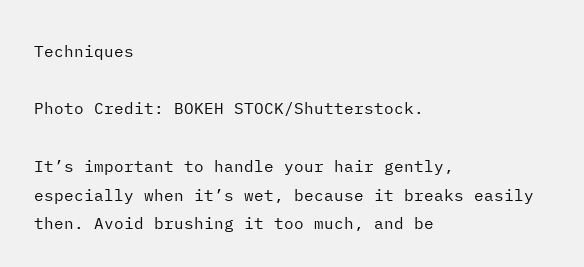Techniques

Photo Credit: BOKEH STOCK/Shutterstock.

It’s important to handle your hair gently, especially when it’s wet, because it breaks easily then. Avoid brushing it too much, and be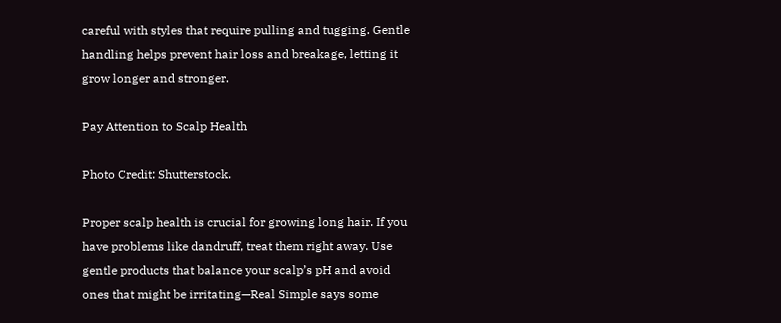careful with styles that require pulling and tugging. Gentle handling helps prevent hair loss and breakage, letting it grow longer and stronger.

Pay Attention to Scalp Health

Photo Credit: Shutterstock.

Proper scalp health is crucial for growing long hair. If you have problems like dandruff, treat them right away. Use gentle products that balance your scalp’s pH and avoid ones that might be irritating—Real Simple says some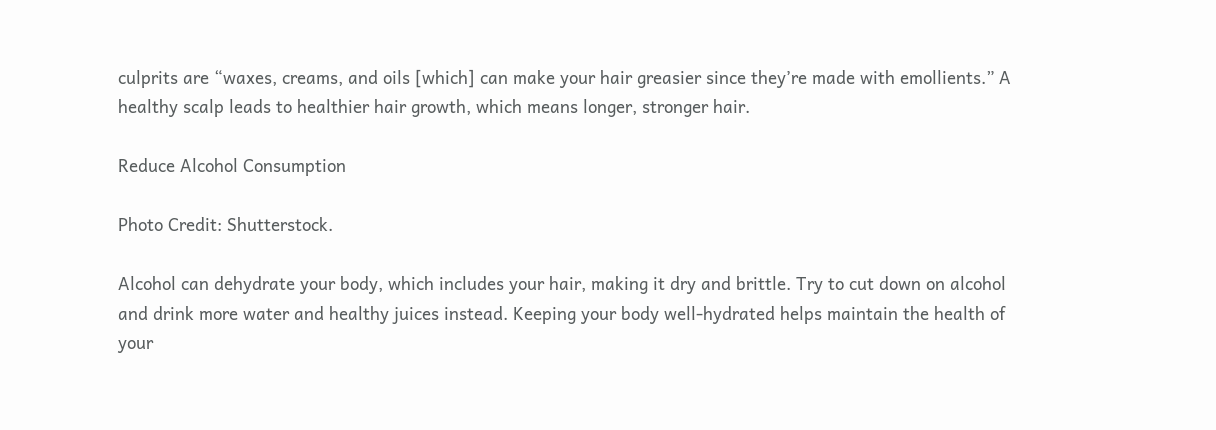culprits are “waxes, creams, and oils [which] can make your hair greasier since they’re made with emollients.” A healthy scalp leads to healthier hair growth, which means longer, stronger hair.

Reduce Alcohol Consumption

Photo Credit: Shutterstock.

Alcohol can dehydrate your body, which includes your hair, making it dry and brittle. Try to cut down on alcohol and drink more water and healthy juices instead. Keeping your body well-hydrated helps maintain the health of your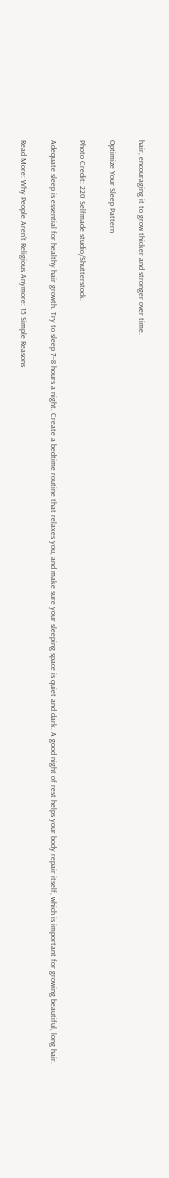hair, encouraging it to grow thicker and stronger over time.

Optimize Your Sleep Pattern

Photo Credit: 220 Selfmade studio/Shutterstock.

Adequate sleep is essential for healthy hair growth. Try to sleep 7–8 hours a night. Create a bedtime routine that relaxes you, and make sure your sleeping space is quiet and dark. A good night of rest helps your body repair itself, which is important for growing beautiful, long hair.

Read More: Why People Aren’t Religious Anymore: 15 Simple Reasons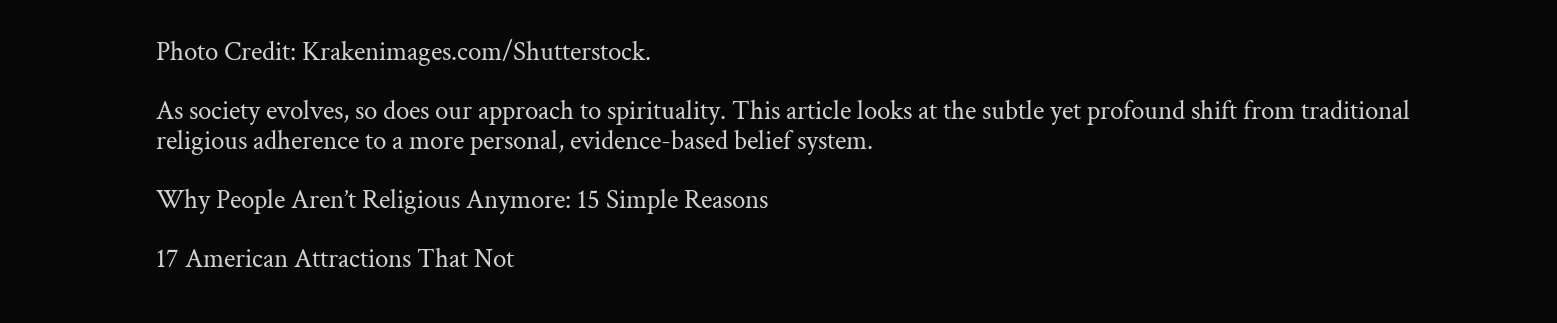Photo Credit: Krakenimages.com/Shutterstock.

As society evolves, so does our approach to spirituality. This article looks at the subtle yet profound shift from traditional religious adherence to a more personal, evidence-based belief system.

Why People Aren’t Religious Anymore: 15 Simple Reasons

17 American Attractions That Not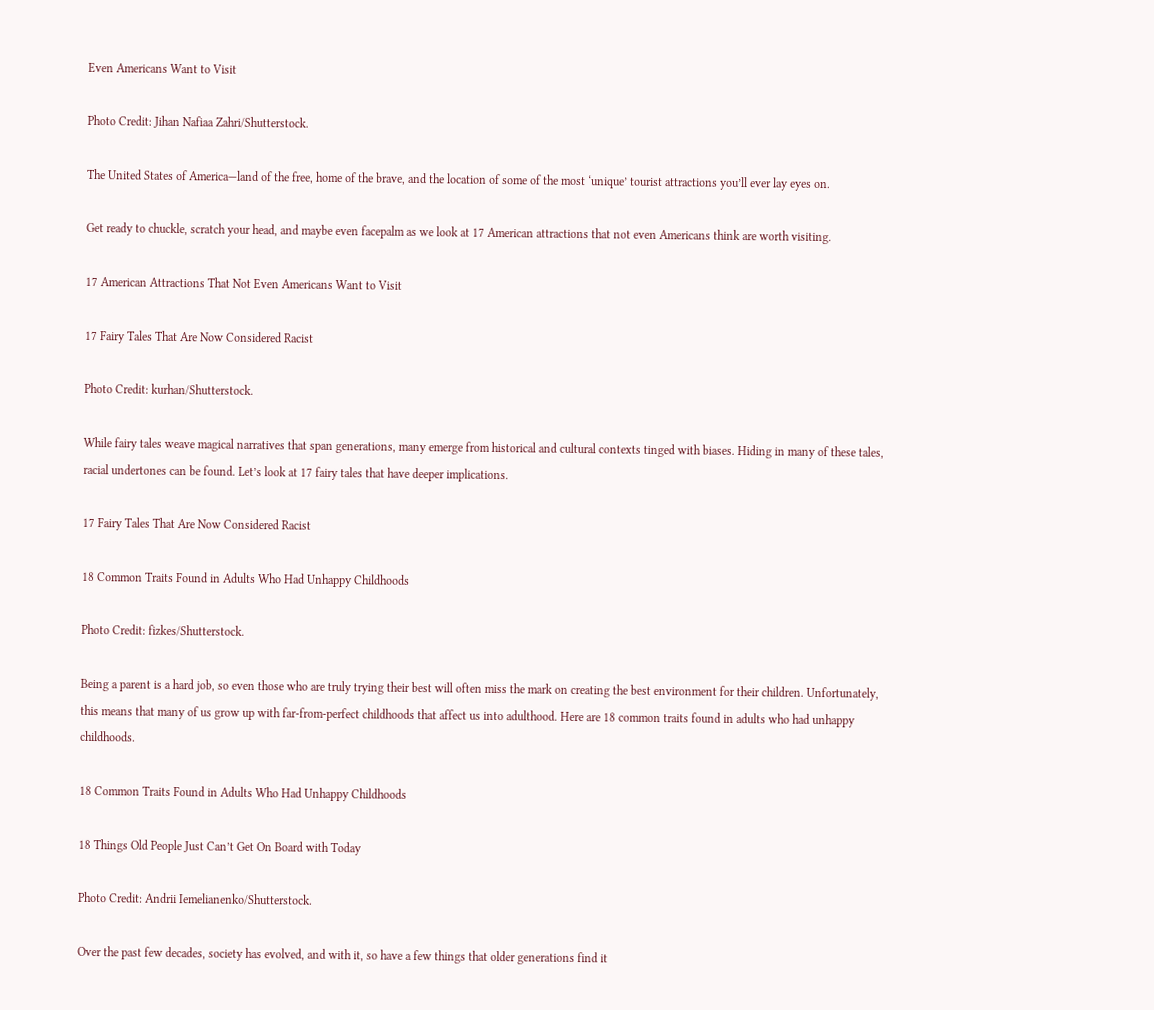Even Americans Want to Visit

Photo Credit: Jihan Nafiaa Zahri/Shutterstock.

The United States of America—land of the free, home of the brave, and the location of some of the most ‘unique’ tourist attractions you’ll ever lay eyes on.

Get ready to chuckle, scratch your head, and maybe even facepalm as we look at 17 American attractions that not even Americans think are worth visiting.

17 American Attractions That Not Even Americans Want to Visit

17 Fairy Tales That Are Now Considered Racist

Photo Credit: kurhan/Shutterstock.

While fairy tales weave magical narratives that span generations, many emerge from historical and cultural contexts tinged with biases. Hiding in many of these tales, racial undertones can be found. Let’s look at 17 fairy tales that have deeper implications.

17 Fairy Tales That Are Now Considered Racist

18 Common Traits Found in Adults Who Had Unhappy Childhoods

Photo Credit: fizkes/Shutterstock.

Being a parent is a hard job, so even those who are truly trying their best will often miss the mark on creating the best environment for their children. Unfortunately, this means that many of us grow up with far-from-perfect childhoods that affect us into adulthood. Here are 18 common traits found in adults who had unhappy childhoods.

18 Common Traits Found in Adults Who Had Unhappy Childhoods

18 Things Old People Just Can’t Get On Board with Today

Photo Credit: Andrii Iemelianenko/Shutterstock.

Over the past few decades, society has evolved, and with it, so have a few things that older generations find it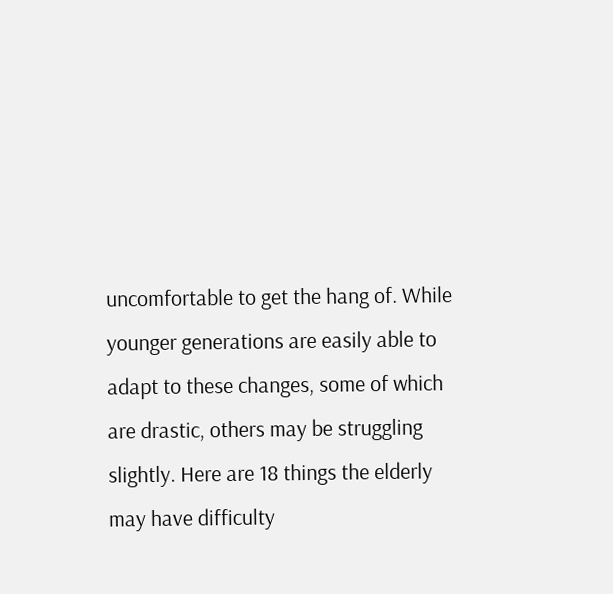uncomfortable to get the hang of. While younger generations are easily able to adapt to these changes, some of which are drastic, others may be struggling slightly. Here are 18 things the elderly may have difficulty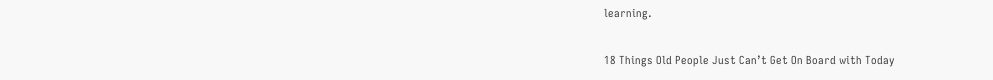learning.

18 Things Old People Just Can’t Get On Board with Today